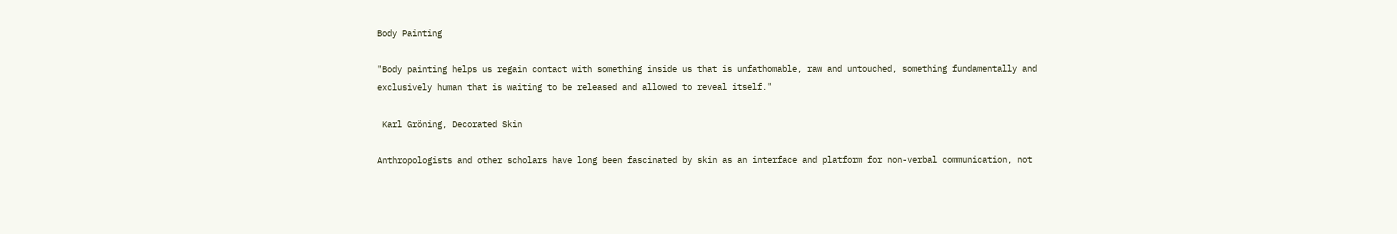Body Painting

"Body painting helps us regain contact with something inside us that is unfathomable, raw and untouched, something fundamentally and exclusively human that is waiting to be released and allowed to reveal itself."

 Karl Gröning, Decorated Skin

Anthropologists and other scholars have long been fascinated by skin as an interface and platform for non-verbal communication, not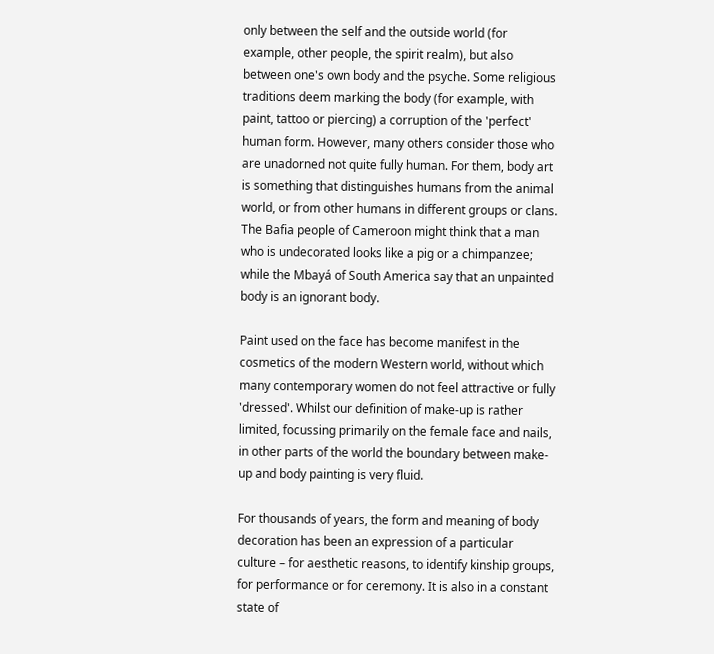only between the self and the outside world (for example, other people, the spirit realm), but also between one's own body and the psyche. Some religious traditions deem marking the body (for example, with paint, tattoo or piercing) a corruption of the 'perfect' human form. However, many others consider those who are unadorned not quite fully human. For them, body art is something that distinguishes humans from the animal world, or from other humans in different groups or clans. The Bafia people of Cameroon might think that a man who is undecorated looks like a pig or a chimpanzee; while the Mbayá of South America say that an unpainted body is an ignorant body.

Paint used on the face has become manifest in the cosmetics of the modern Western world, without which many contemporary women do not feel attractive or fully 'dressed'. Whilst our definition of make-up is rather limited, focussing primarily on the female face and nails, in other parts of the world the boundary between make-up and body painting is very fluid.

For thousands of years, the form and meaning of body decoration has been an expression of a particular culture – for aesthetic reasons, to identify kinship groups, for performance or for ceremony. It is also in a constant state of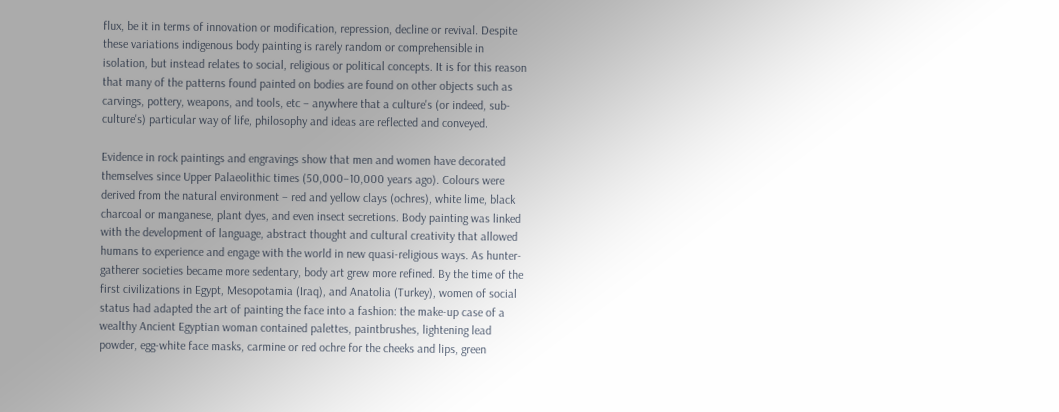flux, be it in terms of innovation or modification, repression, decline or revival. Despite these variations indigenous body painting is rarely random or comprehensible in isolation, but instead relates to social, religious or political concepts. It is for this reason that many of the patterns found painted on bodies are found on other objects such as carvings, pottery, weapons, and tools, etc – anywhere that a culture's (or indeed, sub-culture's) particular way of life, philosophy and ideas are reflected and conveyed.

Evidence in rock paintings and engravings show that men and women have decorated themselves since Upper Palaeolithic times (50,000–10,000 years ago). Colours were derived from the natural environment – red and yellow clays (ochres), white lime, black charcoal or manganese, plant dyes, and even insect secretions. Body painting was linked with the development of language, abstract thought and cultural creativity that allowed humans to experience and engage with the world in new quasi-religious ways. As hunter-gatherer societies became more sedentary, body art grew more refined. By the time of the first civilizations in Egypt, Mesopotamia (Iraq), and Anatolia (Turkey), women of social status had adapted the art of painting the face into a fashion: the make-up case of a wealthy Ancient Egyptian woman contained palettes, paintbrushes, lightening lead powder, egg-white face masks, carmine or red ochre for the cheeks and lips, green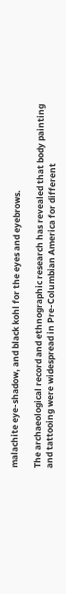malachite eye-shadow, and black kohl for the eyes and eyebrows.

The archaeological record and ethnographic research has revealed that body painting and tattooing were widespread in Pre-Columbian America for different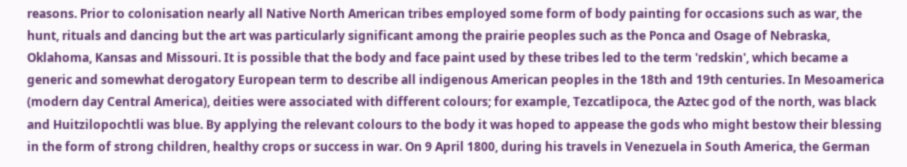reasons. Prior to colonisation nearly all Native North American tribes employed some form of body painting for occasions such as war, the hunt, rituals and dancing but the art was particularly significant among the prairie peoples such as the Ponca and Osage of Nebraska, Oklahoma, Kansas and Missouri. It is possible that the body and face paint used by these tribes led to the term 'redskin', which became a generic and somewhat derogatory European term to describe all indigenous American peoples in the 18th and 19th centuries. In Mesoamerica (modern day Central America), deities were associated with different colours; for example, Tezcatlipoca, the Aztec god of the north, was black and Huitzilopochtli was blue. By applying the relevant colours to the body it was hoped to appease the gods who might bestow their blessing in the form of strong children, healthy crops or success in war. On 9 April 1800, during his travels in Venezuela in South America, the German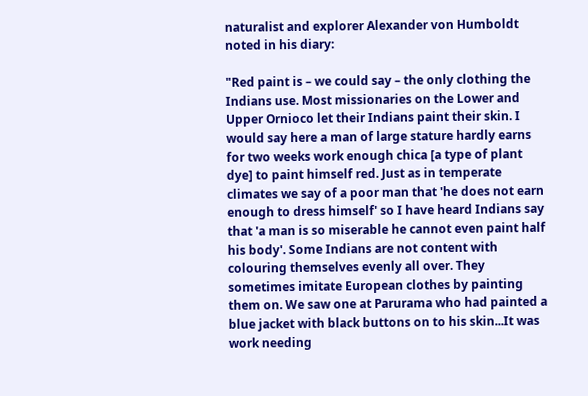naturalist and explorer Alexander von Humboldt noted in his diary:

"Red paint is – we could say – the only clothing the Indians use. Most missionaries on the Lower and Upper Ornioco let their Indians paint their skin. I would say here a man of large stature hardly earns for two weeks work enough chica [a type of plant dye] to paint himself red. Just as in temperate climates we say of a poor man that 'he does not earn enough to dress himself' so I have heard Indians say that 'a man is so miserable he cannot even paint half his body'. Some Indians are not content with colouring themselves evenly all over. They sometimes imitate European clothes by painting them on. We saw one at Parurama who had painted a blue jacket with black buttons on to his skin...It was work needing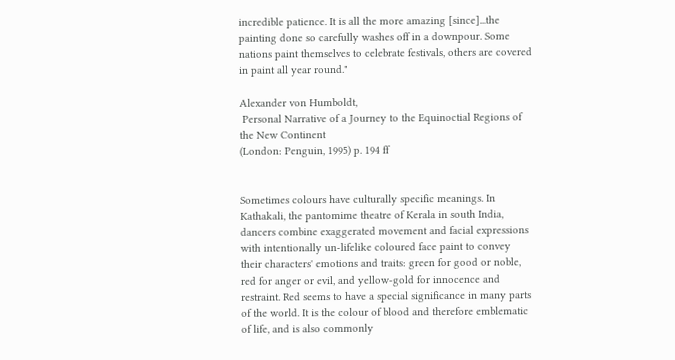incredible patience. It is all the more amazing [since]...the painting done so carefully washes off in a downpour. Some nations paint themselves to celebrate festivals, others are covered in paint all year round."

Alexander von Humboldt,
 Personal Narrative of a Journey to the Equinoctial Regions of the New Continent
(London: Penguin, 1995) p. 194 ff


Sometimes colours have culturally specific meanings. In Kathakali, the pantomime theatre of Kerala in south India, dancers combine exaggerated movement and facial expressions with intentionally un-lifelike coloured face paint to convey their characters' emotions and traits: green for good or noble, red for anger or evil, and yellow-gold for innocence and restraint. Red seems to have a special significance in many parts of the world. It is the colour of blood and therefore emblematic of life, and is also commonly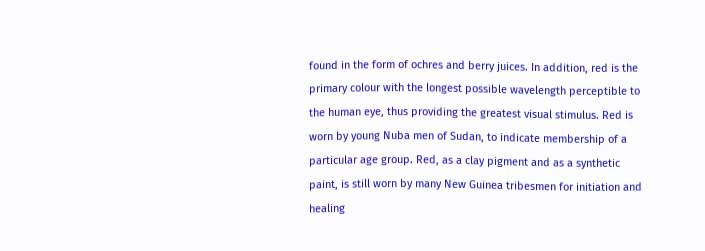found in the form of ochres and berry juices. In addition, red is the primary colour with the longest possible wavelength perceptible to the human eye, thus providing the greatest visual stimulus. Red is worn by young Nuba men of Sudan, to indicate membership of a particular age group. Red, as a clay pigment and as a synthetic paint, is still worn by many New Guinea tribesmen for initiation and healing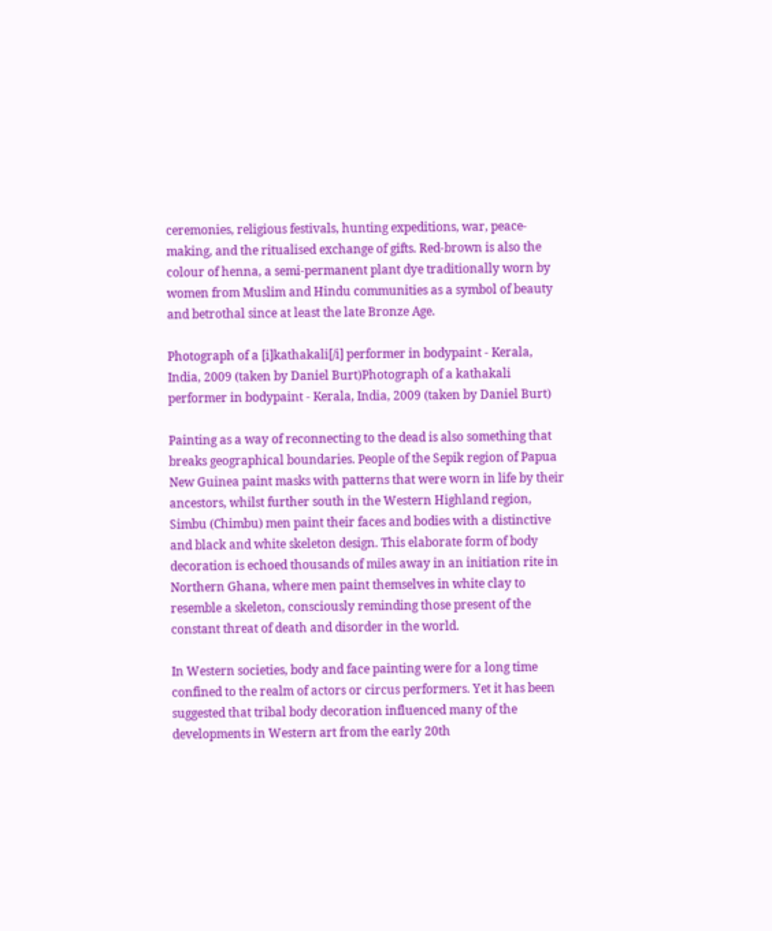ceremonies, religious festivals, hunting expeditions, war, peace-making, and the ritualised exchange of gifts. Red-brown is also the colour of henna, a semi-permanent plant dye traditionally worn by women from Muslim and Hindu communities as a symbol of beauty and betrothal since at least the late Bronze Age.

Photograph of a [i]kathakali[/i] performer in bodypaint - Kerala, India, 2009 (taken by Daniel Burt)Photograph of a kathakali performer in bodypaint - Kerala, India, 2009 (taken by Daniel Burt)

Painting as a way of reconnecting to the dead is also something that breaks geographical boundaries. People of the Sepik region of Papua New Guinea paint masks with patterns that were worn in life by their ancestors, whilst further south in the Western Highland region, Simbu (Chimbu) men paint their faces and bodies with a distinctive and black and white skeleton design. This elaborate form of body decoration is echoed thousands of miles away in an initiation rite in Northern Ghana, where men paint themselves in white clay to resemble a skeleton, consciously reminding those present of the constant threat of death and disorder in the world.

In Western societies, body and face painting were for a long time confined to the realm of actors or circus performers. Yet it has been suggested that tribal body decoration influenced many of the developments in Western art from the early 20th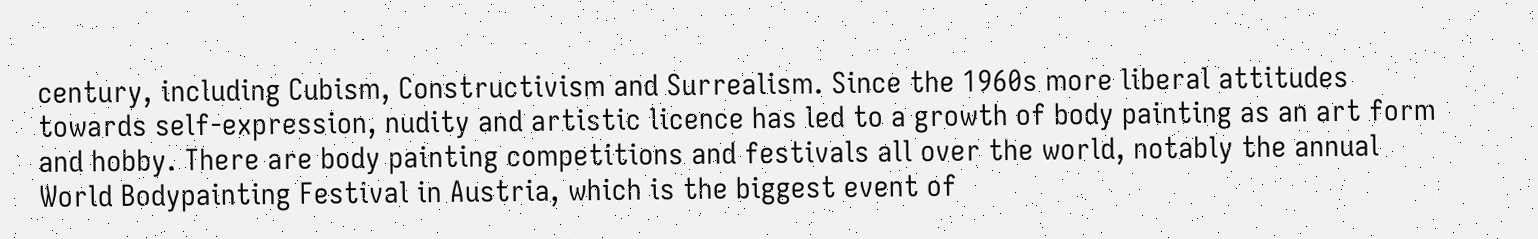century, including Cubism, Constructivism and Surrealism. Since the 1960s more liberal attitudes towards self-expression, nudity and artistic licence has led to a growth of body painting as an art form and hobby. There are body painting competitions and festivals all over the world, notably the annual World Bodypainting Festival in Austria, which is the biggest event of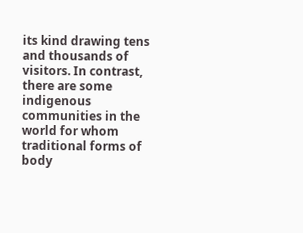its kind drawing tens and thousands of visitors. In contrast, there are some indigenous communities in the world for whom traditional forms of body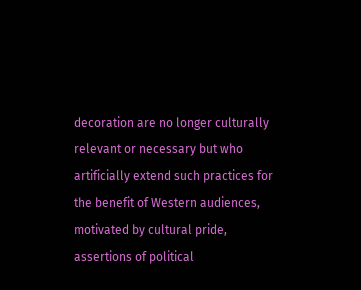decoration are no longer culturally relevant or necessary but who artificially extend such practices for the benefit of Western audiences, motivated by cultural pride, assertions of political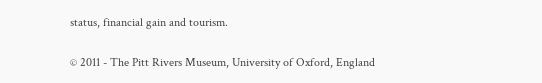status, financial gain and tourism.

© 2011 - The Pitt Rivers Museum, University of Oxford, England